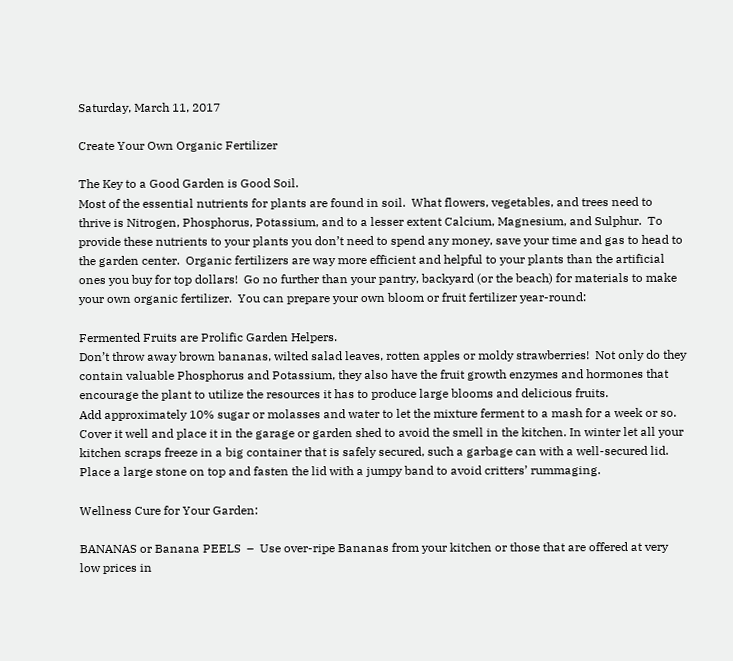Saturday, March 11, 2017

Create Your Own Organic Fertilizer

The Key to a Good Garden is Good Soil.
Most of the essential nutrients for plants are found in soil.  What flowers, vegetables, and trees need to thrive is Nitrogen, Phosphorus, Potassium, and to a lesser extent Calcium, Magnesium, and Sulphur.  To provide these nutrients to your plants you don’t need to spend any money, save your time and gas to head to the garden center.  Organic fertilizers are way more efficient and helpful to your plants than the artificial ones you buy for top dollars!  Go no further than your pantry, backyard (or the beach) for materials to make your own organic fertilizer.  You can prepare your own bloom or fruit fertilizer year-round:

Fermented Fruits are Prolific Garden Helpers.
Don’t throw away brown bananas, wilted salad leaves, rotten apples or moldy strawberries!  Not only do they contain valuable Phosphorus and Potassium, they also have the fruit growth enzymes and hormones that encourage the plant to utilize the resources it has to produce large blooms and delicious fruits.
Add approximately 10% sugar or molasses and water to let the mixture ferment to a mash for a week or so.  Cover it well and place it in the garage or garden shed to avoid the smell in the kitchen. In winter let all your kitchen scraps freeze in a big container that is safely secured, such a garbage can with a well-secured lid.  Place a large stone on top and fasten the lid with a jumpy band to avoid critters’ rummaging.

Wellness Cure for Your Garden:

BANANAS or Banana PEELS  –  Use over-ripe Bananas from your kitchen or those that are offered at very low prices in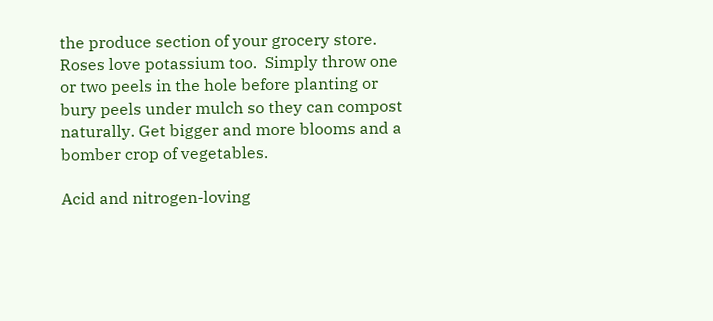the produce section of your grocery store.  Roses love potassium too.  Simply throw one or two peels in the hole before planting or bury peels under mulch so they can compost naturally. Get bigger and more blooms and a bomber crop of vegetables.

Acid and nitrogen-loving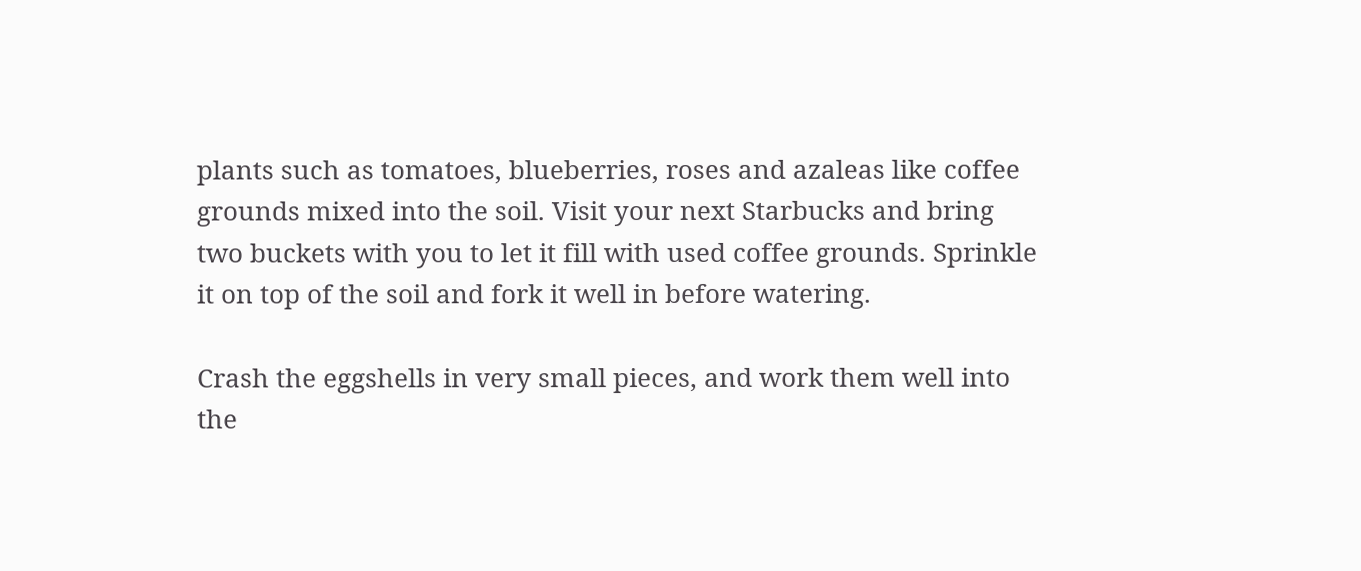plants such as tomatoes, blueberries, roses and azaleas like coffee grounds mixed into the soil. Visit your next Starbucks and bring two buckets with you to let it fill with used coffee grounds. Sprinkle it on top of the soil and fork it well in before watering.

Crash the eggshells in very small pieces, and work them well into the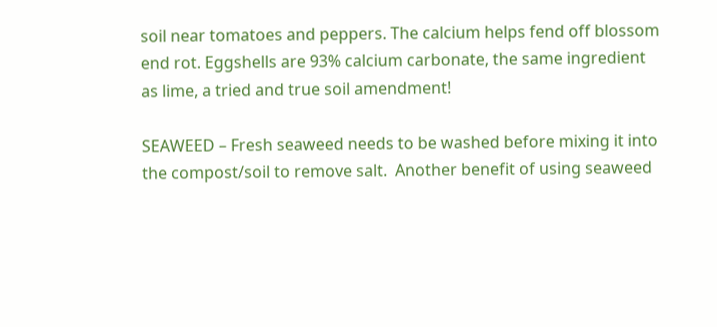soil near tomatoes and peppers. The calcium helps fend off blossom end rot. Eggshells are 93% calcium carbonate, the same ingredient as lime, a tried and true soil amendment!

SEAWEED – Fresh seaweed needs to be washed before mixing it into the compost/soil to remove salt.  Another benefit of using seaweed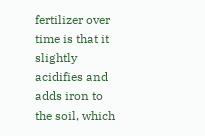fertilizer over time is that it slightly acidifies and adds iron to the soil, which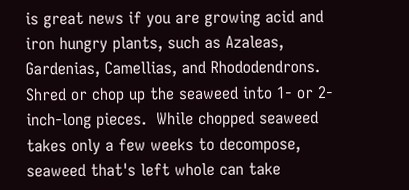is great news if you are growing acid and iron hungry plants, such as Azaleas, Gardenias, Camellias, and Rhododendrons.  Shred or chop up the seaweed into 1- or 2-inch-long pieces.  While chopped seaweed takes only a few weeks to decompose, seaweed that's left whole can take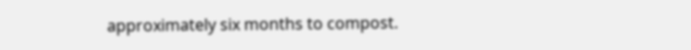approximately six months to compost.